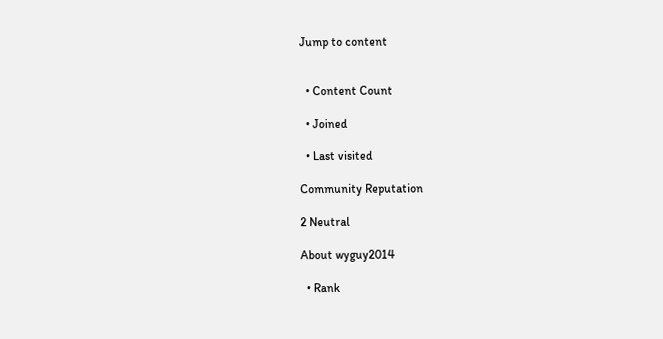Jump to content


  • Content Count

  • Joined

  • Last visited

Community Reputation

2 Neutral

About wyguy2014

  • Rank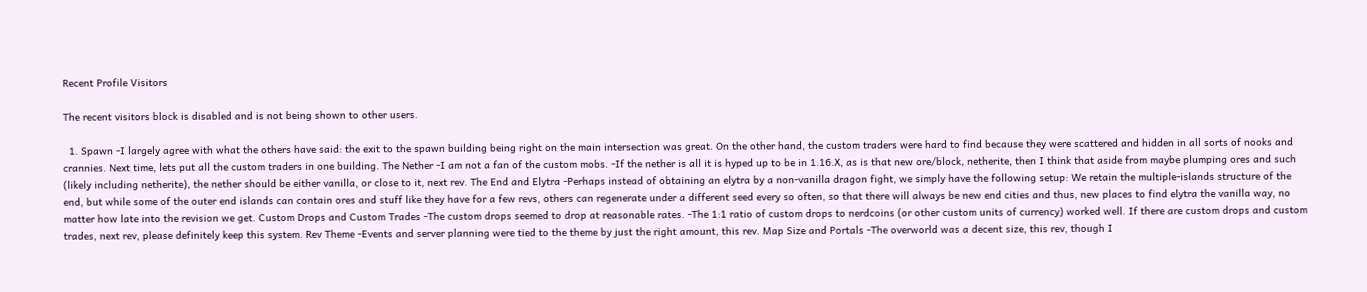Recent Profile Visitors

The recent visitors block is disabled and is not being shown to other users.

  1. Spawn -I largely agree with what the others have said: the exit to the spawn building being right on the main intersection was great. On the other hand, the custom traders were hard to find because they were scattered and hidden in all sorts of nooks and crannies. Next time, lets put all the custom traders in one building. The Nether -I am not a fan of the custom mobs. -If the nether is all it is hyped up to be in 1.16.X, as is that new ore/block, netherite, then I think that aside from maybe plumping ores and such (likely including netherite), the nether should be either vanilla, or close to it, next rev. The End and Elytra -Perhaps instead of obtaining an elytra by a non-vanilla dragon fight, we simply have the following setup: We retain the multiple-islands structure of the end, but while some of the outer end islands can contain ores and stuff like they have for a few revs, others can regenerate under a different seed every so often, so that there will always be new end cities and thus, new places to find elytra the vanilla way, no matter how late into the revision we get. Custom Drops and Custom Trades -The custom drops seemed to drop at reasonable rates. -The 1:1 ratio of custom drops to nerdcoins (or other custom units of currency) worked well. If there are custom drops and custom trades, next rev, please definitely keep this system. Rev Theme -Events and server planning were tied to the theme by just the right amount, this rev. Map Size and Portals -The overworld was a decent size, this rev, though I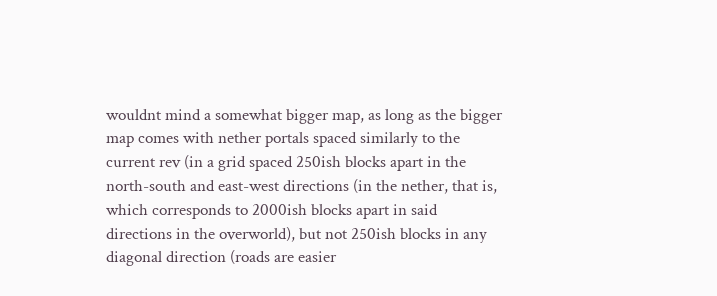wouldnt mind a somewhat bigger map, as long as the bigger map comes with nether portals spaced similarly to the current rev (in a grid spaced 250ish blocks apart in the north-south and east-west directions (in the nether, that is, which corresponds to 2000ish blocks apart in said directions in the overworld), but not 250ish blocks in any diagonal direction (roads are easier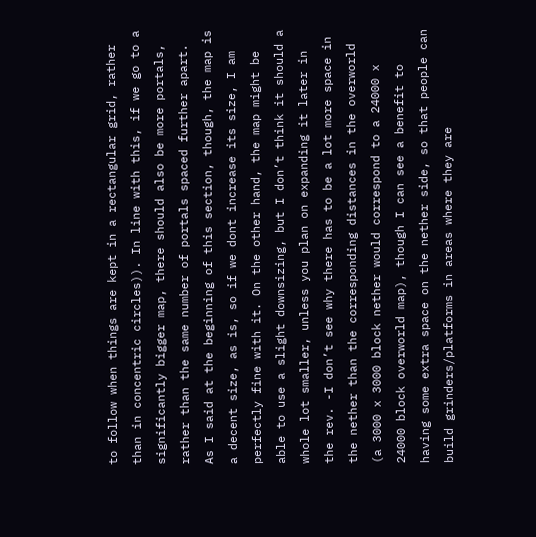to follow when things are kept in a rectangular grid, rather than in concentric circles)). In line with this, if we go to a significantly bigger map, there should also be more portals, rather than the same number of portals spaced further apart. As I said at the beginning of this section, though, the map is a decent size, as is, so if we dont increase its size, I am perfectly fine with it. On the other hand, the map might be able to use a slight downsizing, but I don’t think it should a whole lot smaller, unless you plan on expanding it later in the rev. -I don’t see why there has to be a lot more space in the nether than the corresponding distances in the overworld (a 3000 x 3000 block nether would correspond to a 24000 x 24000 block overworld map), though I can see a benefit to having some extra space on the nether side, so that people can build grinders/platforms in areas where they are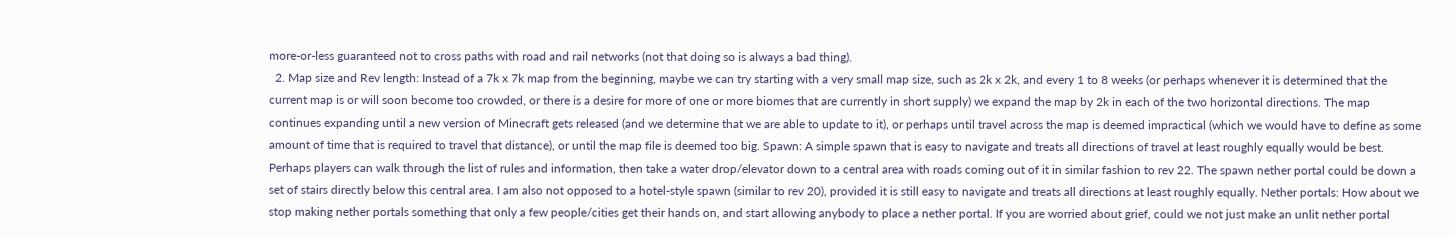more-or-less guaranteed not to cross paths with road and rail networks (not that doing so is always a bad thing).
  2. Map size and Rev length: Instead of a 7k x 7k map from the beginning, maybe we can try starting with a very small map size, such as 2k x 2k, and every 1 to 8 weeks (or perhaps whenever it is determined that the current map is or will soon become too crowded, or there is a desire for more of one or more biomes that are currently in short supply) we expand the map by 2k in each of the two horizontal directions. The map continues expanding until a new version of Minecraft gets released (and we determine that we are able to update to it), or perhaps until travel across the map is deemed impractical (which we would have to define as some amount of time that is required to travel that distance), or until the map file is deemed too big. Spawn: A simple spawn that is easy to navigate and treats all directions of travel at least roughly equally would be best. Perhaps players can walk through the list of rules and information, then take a water drop/elevator down to a central area with roads coming out of it in similar fashion to rev 22. The spawn nether portal could be down a set of stairs directly below this central area. I am also not opposed to a hotel-style spawn (similar to rev 20), provided it is still easy to navigate and treats all directions at least roughly equally. Nether portals: How about we stop making nether portals something that only a few people/cities get their hands on, and start allowing anybody to place a nether portal. If you are worried about grief, could we not just make an unlit nether portal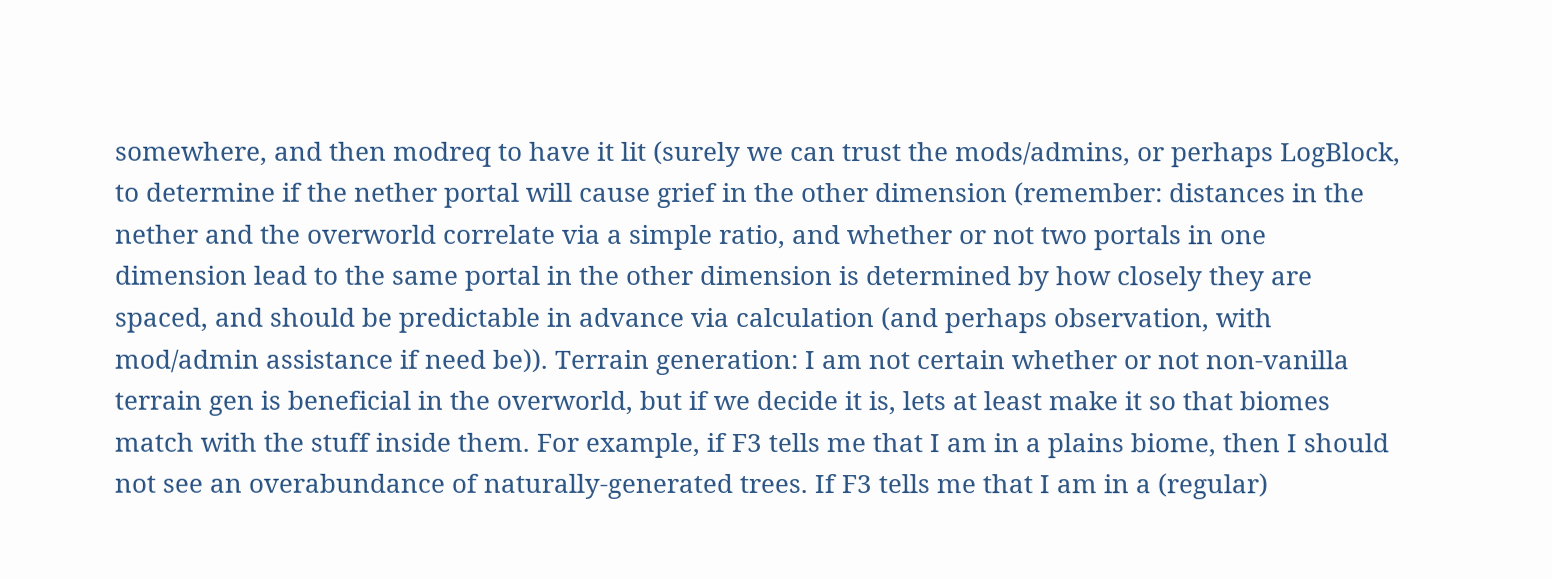somewhere, and then modreq to have it lit (surely we can trust the mods/admins, or perhaps LogBlock, to determine if the nether portal will cause grief in the other dimension (remember: distances in the nether and the overworld correlate via a simple ratio, and whether or not two portals in one dimension lead to the same portal in the other dimension is determined by how closely they are spaced, and should be predictable in advance via calculation (and perhaps observation, with mod/admin assistance if need be)). Terrain generation: I am not certain whether or not non-vanilla terrain gen is beneficial in the overworld, but if we decide it is, lets at least make it so that biomes match with the stuff inside them. For example, if F3 tells me that I am in a plains biome, then I should not see an overabundance of naturally-generated trees. If F3 tells me that I am in a (regular)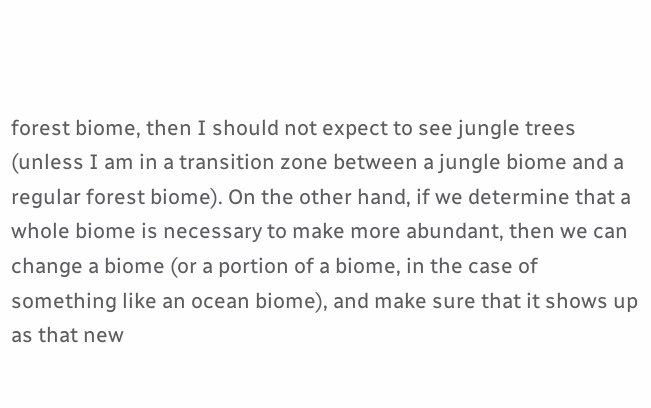forest biome, then I should not expect to see jungle trees (unless I am in a transition zone between a jungle biome and a regular forest biome). On the other hand, if we determine that a whole biome is necessary to make more abundant, then we can change a biome (or a portion of a biome, in the case of something like an ocean biome), and make sure that it shows up as that new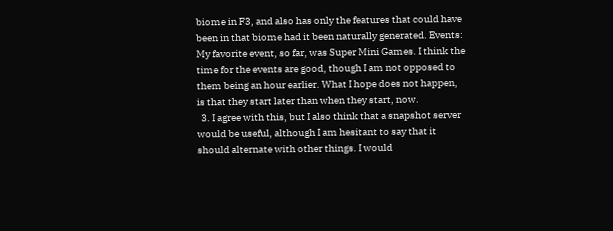biome in F3, and also has only the features that could have been in that biome had it been naturally generated. Events: My favorite event, so far, was Super Mini Games. I think the time for the events are good, though I am not opposed to them being an hour earlier. What I hope does not happen, is that they start later than when they start, now.
  3. I agree with this, but I also think that a snapshot server would be useful, although I am hesitant to say that it should alternate with other things. I would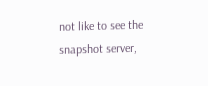not like to see the snapshot server,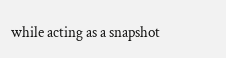while acting as a snapshot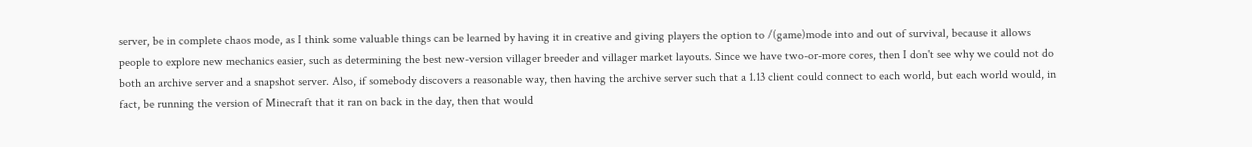server, be in complete chaos mode, as I think some valuable things can be learned by having it in creative and giving players the option to /(game)mode into and out of survival, because it allows people to explore new mechanics easier, such as determining the best new-version villager breeder and villager market layouts. Since we have two-or-more cores, then I don't see why we could not do both an archive server and a snapshot server. Also, if somebody discovers a reasonable way, then having the archive server such that a 1.13 client could connect to each world, but each world would, in fact, be running the version of Minecraft that it ran on back in the day, then that would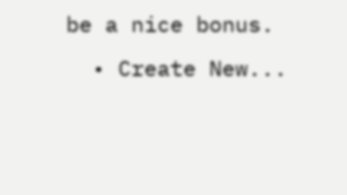be a nice bonus.
  • Create New...